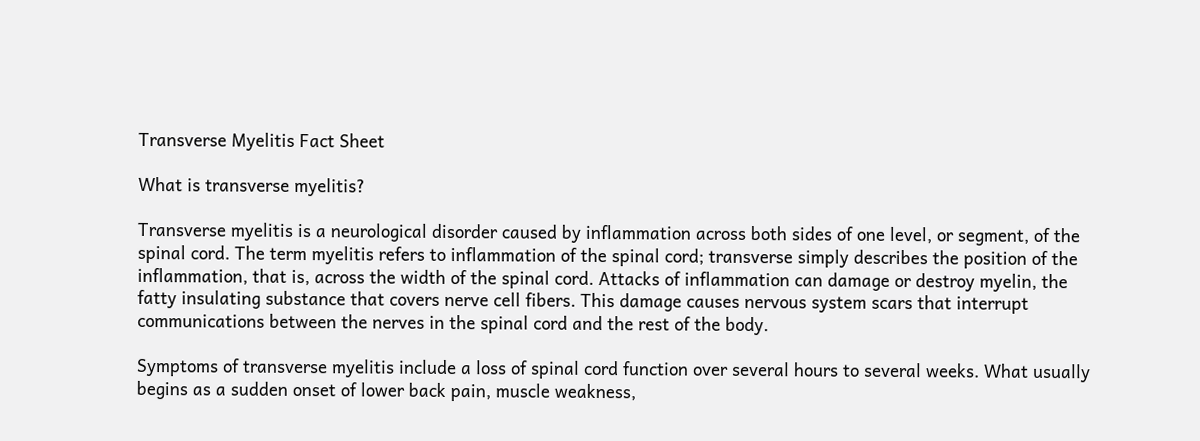Transverse Myelitis Fact Sheet

What is transverse myelitis?

Transverse myelitis is a neurological disorder caused by inflammation across both sides of one level, or segment, of the spinal cord. The term myelitis refers to inflammation of the spinal cord; transverse simply describes the position of the inflammation, that is, across the width of the spinal cord. Attacks of inflammation can damage or destroy myelin, the fatty insulating substance that covers nerve cell fibers. This damage causes nervous system scars that interrupt communications between the nerves in the spinal cord and the rest of the body.

Symptoms of transverse myelitis include a loss of spinal cord function over several hours to several weeks. What usually begins as a sudden onset of lower back pain, muscle weakness,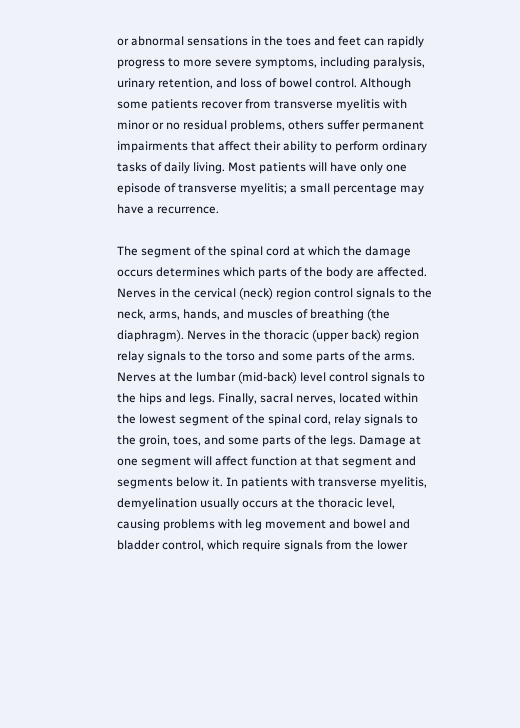or abnormal sensations in the toes and feet can rapidly progress to more severe symptoms, including paralysis, urinary retention, and loss of bowel control. Although some patients recover from transverse myelitis with minor or no residual problems, others suffer permanent impairments that affect their ability to perform ordinary tasks of daily living. Most patients will have only one episode of transverse myelitis; a small percentage may have a recurrence.

The segment of the spinal cord at which the damage occurs determines which parts of the body are affected. Nerves in the cervical (neck) region control signals to the neck, arms, hands, and muscles of breathing (the diaphragm). Nerves in the thoracic (upper back) region relay signals to the torso and some parts of the arms. Nerves at the lumbar (mid-back) level control signals to the hips and legs. Finally, sacral nerves, located within the lowest segment of the spinal cord, relay signals to the groin, toes, and some parts of the legs. Damage at one segment will affect function at that segment and segments below it. In patients with transverse myelitis, demyelination usually occurs at the thoracic level, causing problems with leg movement and bowel and bladder control, which require signals from the lower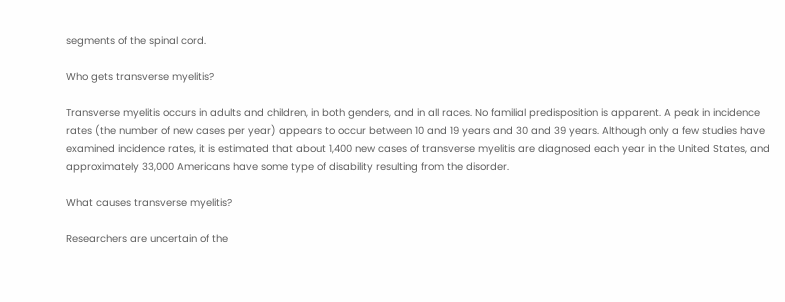segments of the spinal cord.

Who gets transverse myelitis?

Transverse myelitis occurs in adults and children, in both genders, and in all races. No familial predisposition is apparent. A peak in incidence rates (the number of new cases per year) appears to occur between 10 and 19 years and 30 and 39 years. Although only a few studies have examined incidence rates, it is estimated that about 1,400 new cases of transverse myelitis are diagnosed each year in the United States, and approximately 33,000 Americans have some type of disability resulting from the disorder.

What causes transverse myelitis?

Researchers are uncertain of the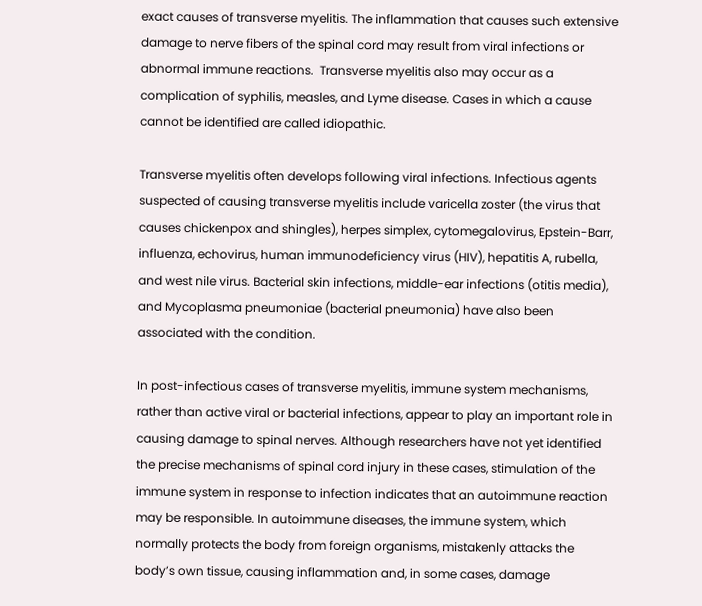exact causes of transverse myelitis. The inflammation that causes such extensive damage to nerve fibers of the spinal cord may result from viral infections or abnormal immune reactions.  Transverse myelitis also may occur as a complication of syphilis, measles, and Lyme disease. Cases in which a cause cannot be identified are called idiopathic.

Transverse myelitis often develops following viral infections. Infectious agents suspected of causing transverse myelitis include varicella zoster (the virus that causes chickenpox and shingles), herpes simplex, cytomegalovirus, Epstein-Barr, influenza, echovirus, human immunodeficiency virus (HIV), hepatitis A, rubella, and west nile virus. Bacterial skin infections, middle-ear infections (otitis media), and Mycoplasma pneumoniae (bacterial pneumonia) have also been associated with the condition.

In post-infectious cases of transverse myelitis, immune system mechanisms, rather than active viral or bacterial infections, appear to play an important role in causing damage to spinal nerves. Although researchers have not yet identified the precise mechanisms of spinal cord injury in these cases, stimulation of the immune system in response to infection indicates that an autoimmune reaction may be responsible. In autoimmune diseases, the immune system, which normally protects the body from foreign organisms, mistakenly attacks the body’s own tissue, causing inflammation and, in some cases, damage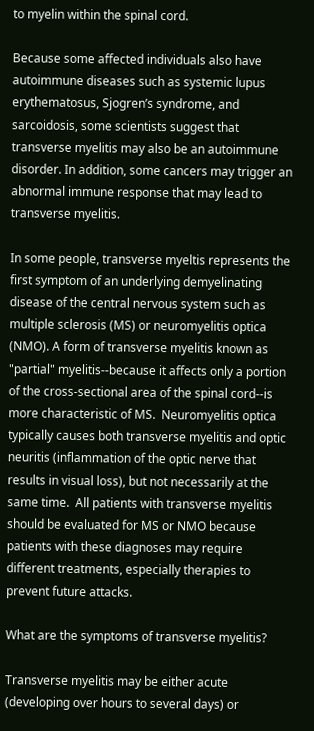to myelin within the spinal cord.

Because some affected individuals also have autoimmune diseases such as systemic lupus erythematosus, Sjogren’s syndrome, and sarcoidosis, some scientists suggest that transverse myelitis may also be an autoimmune disorder. In addition, some cancers may trigger an abnormal immune response that may lead to transverse myelitis.

In some people, transverse myeltis represents the first symptom of an underlying demyelinating disease of the central nervous system such as multiple sclerosis (MS) or neuromyelitis optica (NMO). A form of transverse myelitis known as "partial" myelitis--because it affects only a portion of the cross-sectional area of the spinal cord--is more characteristic of MS.  Neuromyelitis optica typically causes both transverse myelitis and optic neuritis (inflammation of the optic nerve that results in visual loss), but not necessarily at the same time.  All patients with transverse myelitis should be evaluated for MS or NMO because patients with these diagnoses may require different treatments, especially therapies to prevent future attacks.

What are the symptoms of transverse myelitis?

Transverse myelitis may be either acute (developing over hours to several days) or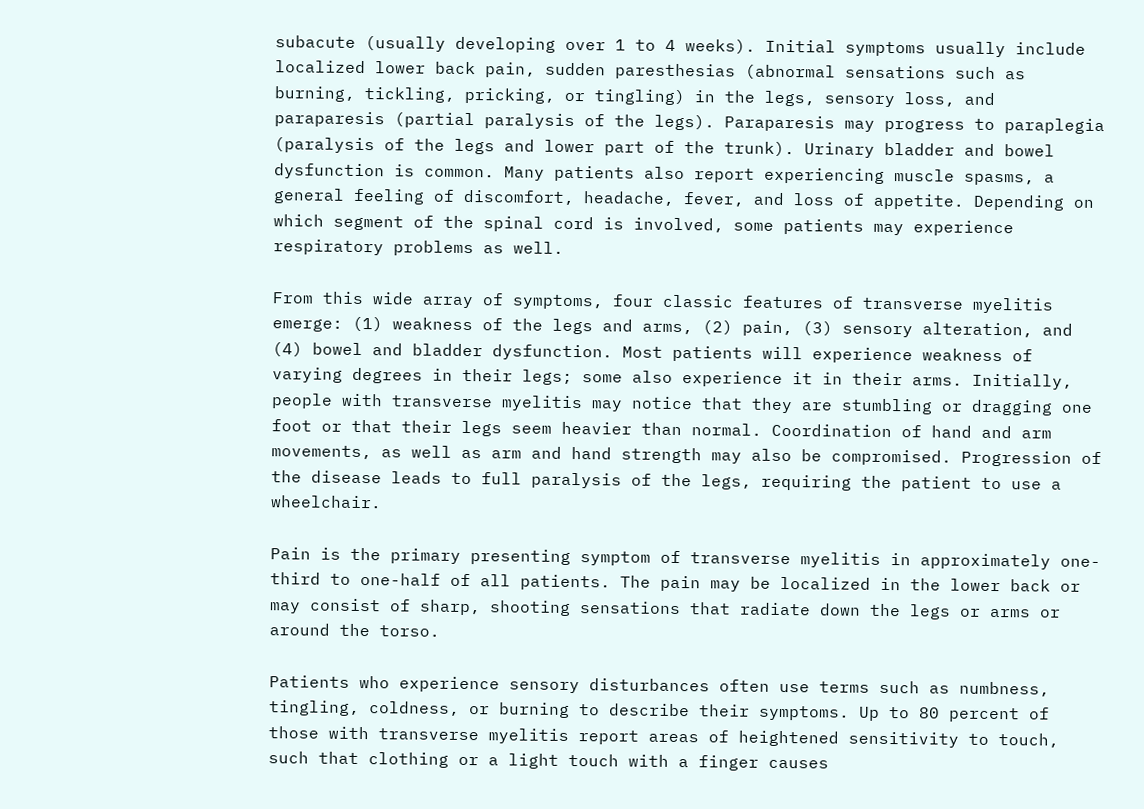subacute (usually developing over 1 to 4 weeks). Initial symptoms usually include localized lower back pain, sudden paresthesias (abnormal sensations such as burning, tickling, pricking, or tingling) in the legs, sensory loss, and paraparesis (partial paralysis of the legs). Paraparesis may progress to paraplegia (paralysis of the legs and lower part of the trunk). Urinary bladder and bowel dysfunction is common. Many patients also report experiencing muscle spasms, a general feeling of discomfort, headache, fever, and loss of appetite. Depending on which segment of the spinal cord is involved, some patients may experience respiratory problems as well.

From this wide array of symptoms, four classic features of transverse myelitis emerge: (1) weakness of the legs and arms, (2) pain, (3) sensory alteration, and (4) bowel and bladder dysfunction. Most patients will experience weakness of varying degrees in their legs; some also experience it in their arms. Initially, people with transverse myelitis may notice that they are stumbling or dragging one foot or that their legs seem heavier than normal. Coordination of hand and arm movements, as well as arm and hand strength may also be compromised. Progression of the disease leads to full paralysis of the legs, requiring the patient to use a wheelchair.

Pain is the primary presenting symptom of transverse myelitis in approximately one-third to one-half of all patients. The pain may be localized in the lower back or may consist of sharp, shooting sensations that radiate down the legs or arms or around the torso.

Patients who experience sensory disturbances often use terms such as numbness, tingling, coldness, or burning to describe their symptoms. Up to 80 percent of those with transverse myelitis report areas of heightened sensitivity to touch, such that clothing or a light touch with a finger causes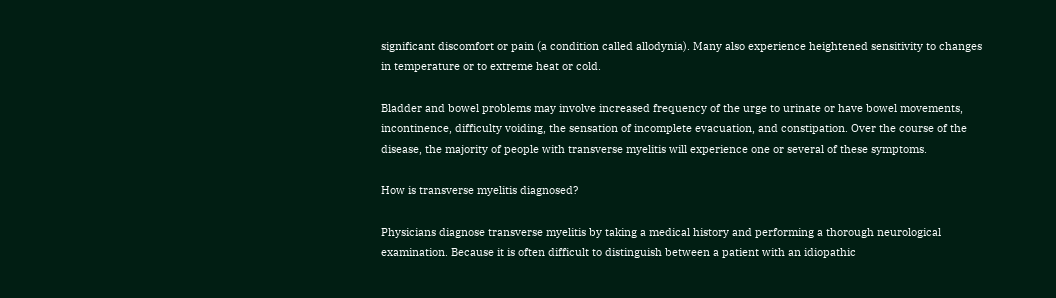significant discomfort or pain (a condition called allodynia). Many also experience heightened sensitivity to changes in temperature or to extreme heat or cold.

Bladder and bowel problems may involve increased frequency of the urge to urinate or have bowel movements, incontinence, difficulty voiding, the sensation of incomplete evacuation, and constipation. Over the course of the disease, the majority of people with transverse myelitis will experience one or several of these symptoms.

How is transverse myelitis diagnosed?

Physicians diagnose transverse myelitis by taking a medical history and performing a thorough neurological examination. Because it is often difficult to distinguish between a patient with an idiopathic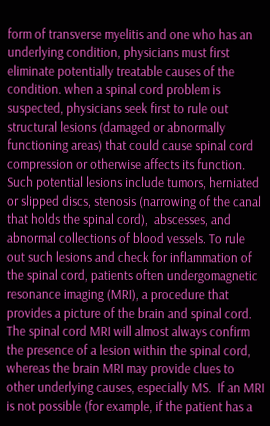form of transverse myelitis and one who has an underlying condition, physicians must first eliminate potentially treatable causes of the condition. when a spinal cord problem is suspected, physicians seek first to rule out structural lesions (damaged or abnormally functioning areas) that could cause spinal cord compression or otherwise affects its function. Such potential lesions include tumors, herniated or slipped discs, stenosis (narrowing of the canal that holds the spinal cord),  abscesses, and abnormal collections of blood vessels. To rule out such lesions and check for inflammation of the spinal cord, patients often undergomagnetic resonance imaging (MRI), a procedure that provides a picture of the brain and spinal cord. The spinal cord MRI will almost always confirm the presence of a lesion within the spinal cord, whereas the brain MRI may provide clues to other underlying causes, especially MS.  If an MRI is not possible (for example, if the patient has a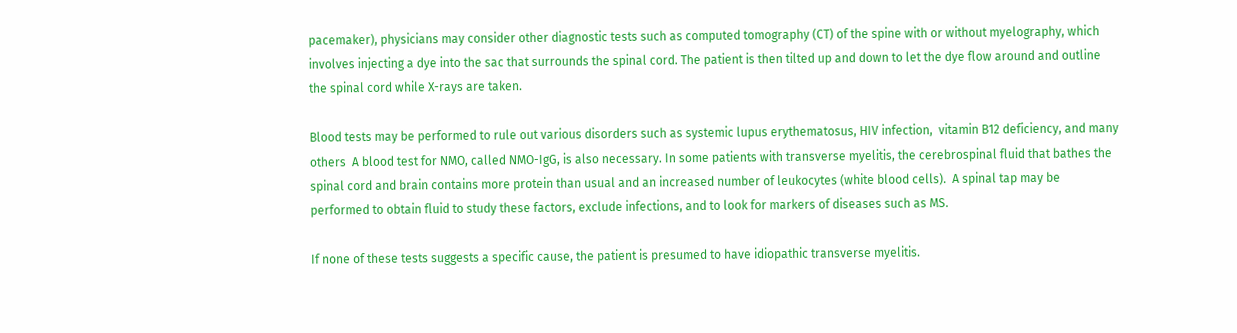pacemaker), physicians may consider other diagnostic tests such as computed tomography (CT) of the spine with or without myelography, which involves injecting a dye into the sac that surrounds the spinal cord. The patient is then tilted up and down to let the dye flow around and outline the spinal cord while X-rays are taken.

Blood tests may be performed to rule out various disorders such as systemic lupus erythematosus, HIV infection,  vitamin B12 deficiency, and many others  A blood test for NMO, called NMO-IgG, is also necessary. In some patients with transverse myelitis, the cerebrospinal fluid that bathes the spinal cord and brain contains more protein than usual and an increased number of leukocytes (white blood cells).  A spinal tap may be performed to obtain fluid to study these factors, exclude infections, and to look for markers of diseases such as MS.

If none of these tests suggests a specific cause, the patient is presumed to have idiopathic transverse myelitis.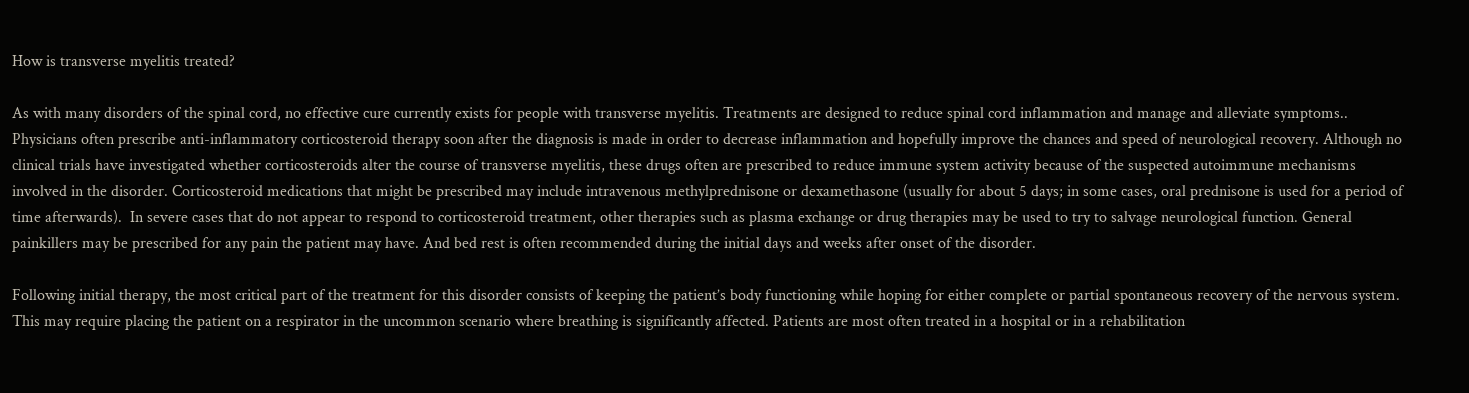How is transverse myelitis treated?

As with many disorders of the spinal cord, no effective cure currently exists for people with transverse myelitis. Treatments are designed to reduce spinal cord inflammation and manage and alleviate symptoms.. Physicians often prescribe anti-inflammatory corticosteroid therapy soon after the diagnosis is made in order to decrease inflammation and hopefully improve the chances and speed of neurological recovery. Although no clinical trials have investigated whether corticosteroids alter the course of transverse myelitis, these drugs often are prescribed to reduce immune system activity because of the suspected autoimmune mechanisms involved in the disorder. Corticosteroid medications that might be prescribed may include intravenous methylprednisone or dexamethasone (usually for about 5 days; in some cases, oral prednisone is used for a period of time afterwards).  In severe cases that do not appear to respond to corticosteroid treatment, other therapies such as plasma exchange or drug therapies may be used to try to salvage neurological function. General painkillers may be prescribed for any pain the patient may have. And bed rest is often recommended during the initial days and weeks after onset of the disorder.

Following initial therapy, the most critical part of the treatment for this disorder consists of keeping the patient’s body functioning while hoping for either complete or partial spontaneous recovery of the nervous system. This may require placing the patient on a respirator in the uncommon scenario where breathing is significantly affected. Patients are most often treated in a hospital or in a rehabilitation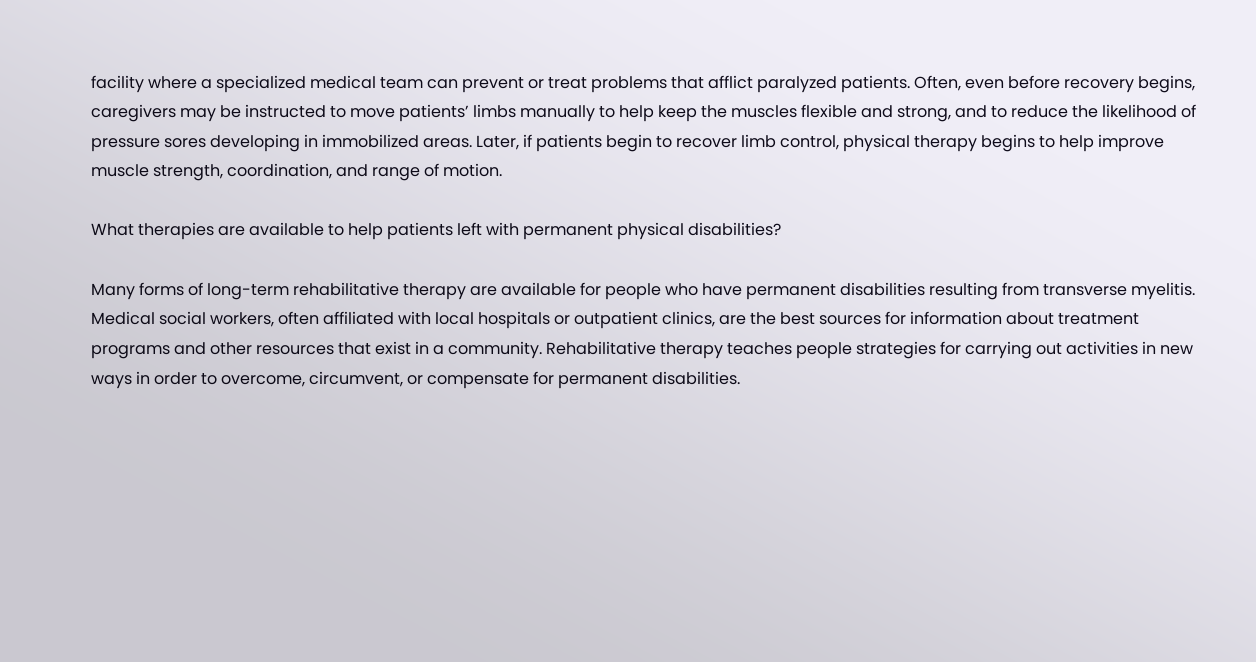facility where a specialized medical team can prevent or treat problems that afflict paralyzed patients. Often, even before recovery begins, caregivers may be instructed to move patients’ limbs manually to help keep the muscles flexible and strong, and to reduce the likelihood of pressure sores developing in immobilized areas. Later, if patients begin to recover limb control, physical therapy begins to help improve muscle strength, coordination, and range of motion.

What therapies are available to help patients left with permanent physical disabilities?

Many forms of long-term rehabilitative therapy are available for people who have permanent disabilities resulting from transverse myelitis. Medical social workers, often affiliated with local hospitals or outpatient clinics, are the best sources for information about treatment programs and other resources that exist in a community. Rehabilitative therapy teaches people strategies for carrying out activities in new ways in order to overcome, circumvent, or compensate for permanent disabilities.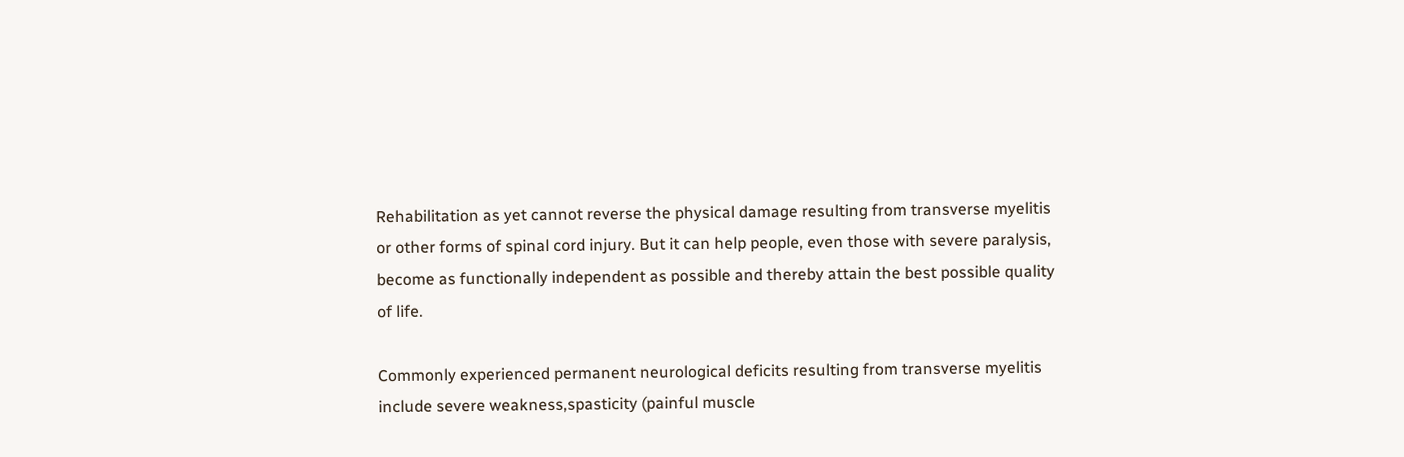Rehabilitation as yet cannot reverse the physical damage resulting from transverse myelitis or other forms of spinal cord injury. But it can help people, even those with severe paralysis, become as functionally independent as possible and thereby attain the best possible quality of life.

Commonly experienced permanent neurological deficits resulting from transverse myelitis include severe weakness,spasticity (painful muscle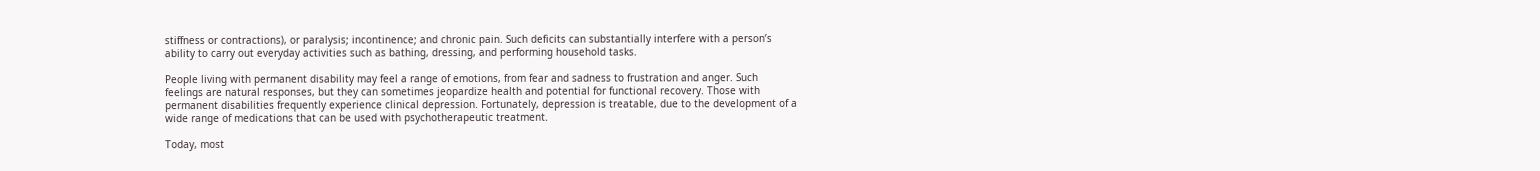stiffness or contractions), or paralysis; incontinence; and chronic pain. Such deficits can substantially interfere with a person’s ability to carry out everyday activities such as bathing, dressing, and performing household tasks.

People living with permanent disability may feel a range of emotions, from fear and sadness to frustration and anger. Such feelings are natural responses, but they can sometimes jeopardize health and potential for functional recovery. Those with permanent disabilities frequently experience clinical depression. Fortunately, depression is treatable, due to the development of a wide range of medications that can be used with psychotherapeutic treatment.

Today, most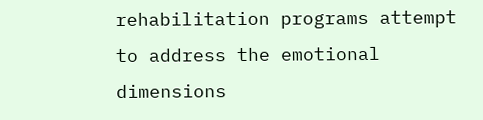rehabilitation programs attempt to address the emotional dimensions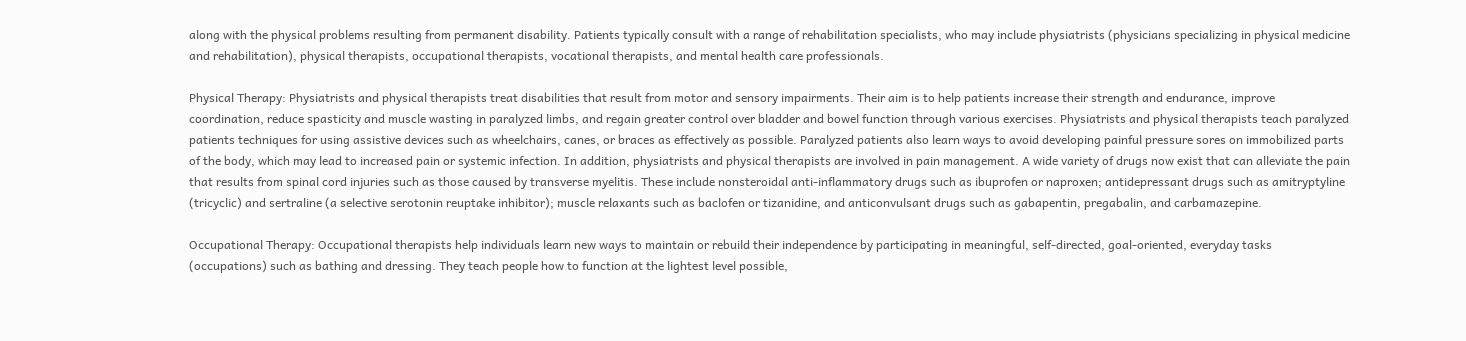along with the physical problems resulting from permanent disability. Patients typically consult with a range of rehabilitation specialists, who may include physiatrists (physicians specializing in physical medicine and rehabilitation), physical therapists, occupational therapists, vocational therapists, and mental health care professionals.

Physical Therapy: Physiatrists and physical therapists treat disabilities that result from motor and sensory impairments. Their aim is to help patients increase their strength and endurance, improve coordination, reduce spasticity and muscle wasting in paralyzed limbs, and regain greater control over bladder and bowel function through various exercises. Physiatrists and physical therapists teach paralyzed patients techniques for using assistive devices such as wheelchairs, canes, or braces as effectively as possible. Paralyzed patients also learn ways to avoid developing painful pressure sores on immobilized parts of the body, which may lead to increased pain or systemic infection. In addition, physiatrists and physical therapists are involved in pain management. A wide variety of drugs now exist that can alleviate the pain that results from spinal cord injuries such as those caused by transverse myelitis. These include nonsteroidal anti-inflammatory drugs such as ibuprofen or naproxen; antidepressant drugs such as amitryptyline (tricyclic) and sertraline (a selective serotonin reuptake inhibitor); muscle relaxants such as baclofen or tizanidine, and anticonvulsant drugs such as gabapentin, pregabalin, and carbamazepine.

Occupational Therapy: Occupational therapists help individuals learn new ways to maintain or rebuild their independence by participating in meaningful, self-directed, goal-oriented, everyday tasks (occupations) such as bathing and dressing. They teach people how to function at the lightest level possible,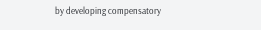by developing compensatory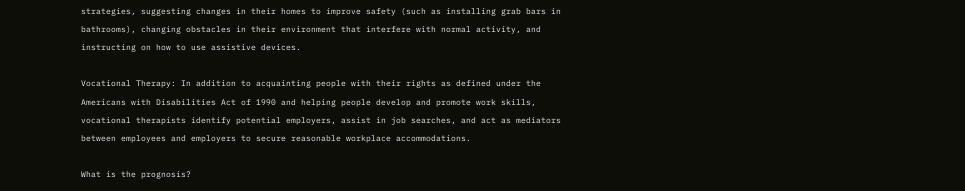strategies, suggesting changes in their homes to improve safety (such as installing grab bars in bathrooms), changing obstacles in their environment that interfere with normal activity, and instructing on how to use assistive devices.

Vocational Therapy: In addition to acquainting people with their rights as defined under the Americans with Disabilities Act of 1990 and helping people develop and promote work skills, vocational therapists identify potential employers, assist in job searches, and act as mediators between employees and employers to secure reasonable workplace accommodations.

What is the prognosis?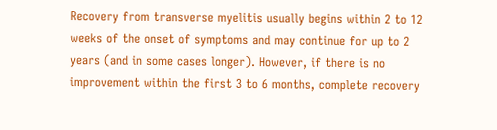Recovery from transverse myelitis usually begins within 2 to 12 weeks of the onset of symptoms and may continue for up to 2 years (and in some cases longer). However, if there is no improvement within the first 3 to 6 months, complete recovery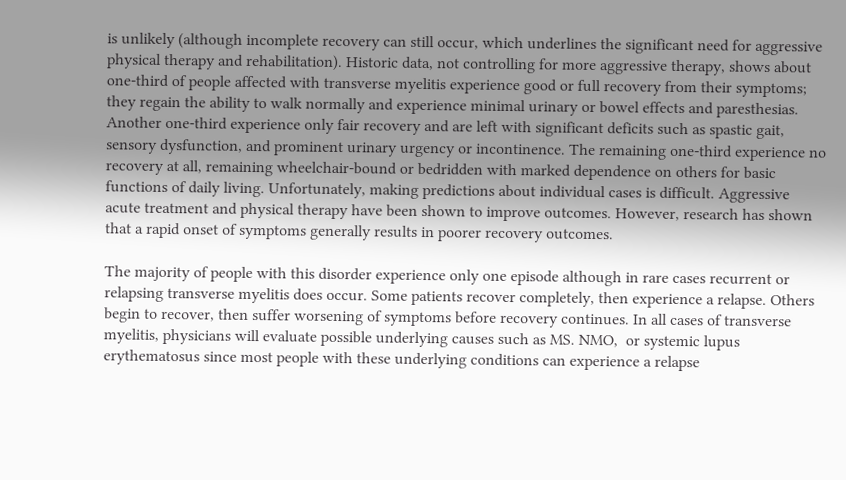is unlikely (although incomplete recovery can still occur, which underlines the significant need for aggressive physical therapy and rehabilitation). Historic data, not controlling for more aggressive therapy, shows about one-third of people affected with transverse myelitis experience good or full recovery from their symptoms; they regain the ability to walk normally and experience minimal urinary or bowel effects and paresthesias. Another one-third experience only fair recovery and are left with significant deficits such as spastic gait, sensory dysfunction, and prominent urinary urgency or incontinence. The remaining one-third experience no recovery at all, remaining wheelchair-bound or bedridden with marked dependence on others for basic functions of daily living. Unfortunately, making predictions about individual cases is difficult. Aggressive acute treatment and physical therapy have been shown to improve outcomes. However, research has shown that a rapid onset of symptoms generally results in poorer recovery outcomes.

The majority of people with this disorder experience only one episode although in rare cases recurrent or relapsing transverse myelitis does occur. Some patients recover completely, then experience a relapse. Others begin to recover, then suffer worsening of symptoms before recovery continues. In all cases of transverse myelitis, physicians will evaluate possible underlying causes such as MS. NMO,  or systemic lupus erythematosus since most people with these underlying conditions can experience a relapse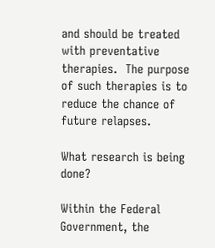and should be treated with preventative therapies.  The purpose of such therapies is to reduce the chance of future relapses.

What research is being done?

Within the Federal Government, the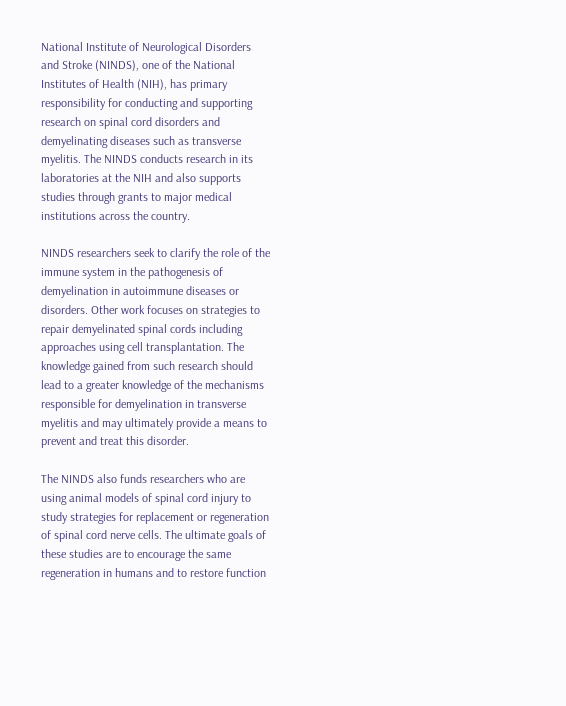National Institute of Neurological Disorders and Stroke (NINDS), one of the National Institutes of Health (NIH), has primary responsibility for conducting and supporting research on spinal cord disorders and demyelinating diseases such as transverse myelitis. The NINDS conducts research in its laboratories at the NIH and also supports studies through grants to major medical institutions across the country.

NINDS researchers seek to clarify the role of the immune system in the pathogenesis of demyelination in autoimmune diseases or disorders. Other work focuses on strategies to repair demyelinated spinal cords including approaches using cell transplantation. The knowledge gained from such research should lead to a greater knowledge of the mechanisms responsible for demyelination in transverse myelitis and may ultimately provide a means to prevent and treat this disorder.

The NINDS also funds researchers who are using animal models of spinal cord injury to study strategies for replacement or regeneration of spinal cord nerve cells. The ultimate goals of these studies are to encourage the same regeneration in humans and to restore function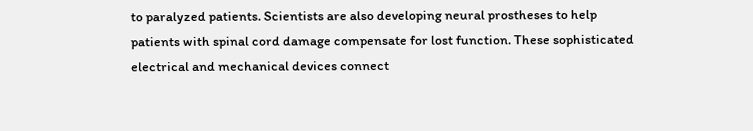to paralyzed patients. Scientists are also developing neural prostheses to help patients with spinal cord damage compensate for lost function. These sophisticated electrical and mechanical devices connect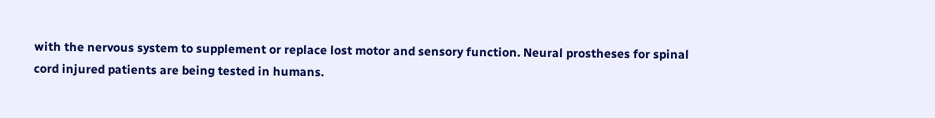with the nervous system to supplement or replace lost motor and sensory function. Neural prostheses for spinal cord injured patients are being tested in humans.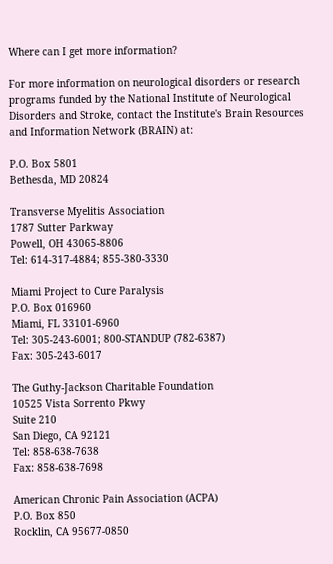Where can I get more information?

For more information on neurological disorders or research programs funded by the National Institute of Neurological Disorders and Stroke, contact the Institute's Brain Resources and Information Network (BRAIN) at:

P.O. Box 5801
Bethesda, MD 20824

Transverse Myelitis Association
1787 Sutter Parkway
Powell, OH 43065-8806
Tel: 614-317-4884; 855-380-3330

Miami Project to Cure Paralysis
P.O. Box 016960
Miami, FL 33101-6960
Tel: 305-243-6001; 800-STANDUP (782-6387)
Fax: 305-243-6017

The Guthy-Jackson Charitable Foundation
10525 Vista Sorrento Pkwy
Suite 210
San Diego, CA 92121
Tel: 858-638-7638
Fax: 858-638-7698

American Chronic Pain Association (ACPA)
P.O. Box 850
Rocklin, CA 95677-0850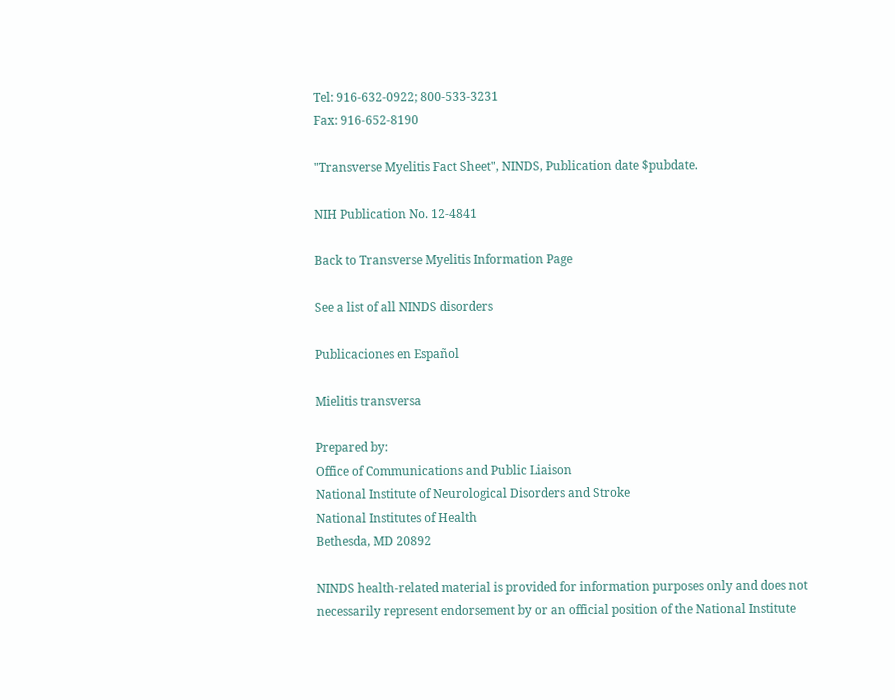Tel: 916-632-0922; 800-533-3231
Fax: 916-652-8190

"Transverse Myelitis Fact Sheet", NINDS, Publication date $pubdate.

NIH Publication No. 12-4841

Back to Transverse Myelitis Information Page

See a list of all NINDS disorders

Publicaciones en Español

Mielitis transversa

Prepared by:
Office of Communications and Public Liaison
National Institute of Neurological Disorders and Stroke
National Institutes of Health
Bethesda, MD 20892

NINDS health-related material is provided for information purposes only and does not necessarily represent endorsement by or an official position of the National Institute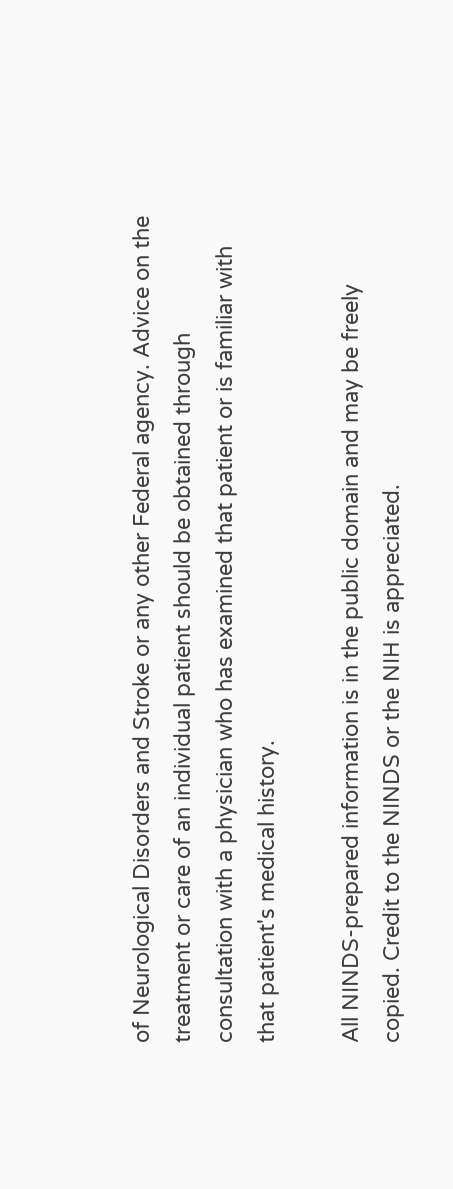of Neurological Disorders and Stroke or any other Federal agency. Advice on the treatment or care of an individual patient should be obtained through consultation with a physician who has examined that patient or is familiar with that patient's medical history.

All NINDS-prepared information is in the public domain and may be freely copied. Credit to the NINDS or the NIH is appreciated.